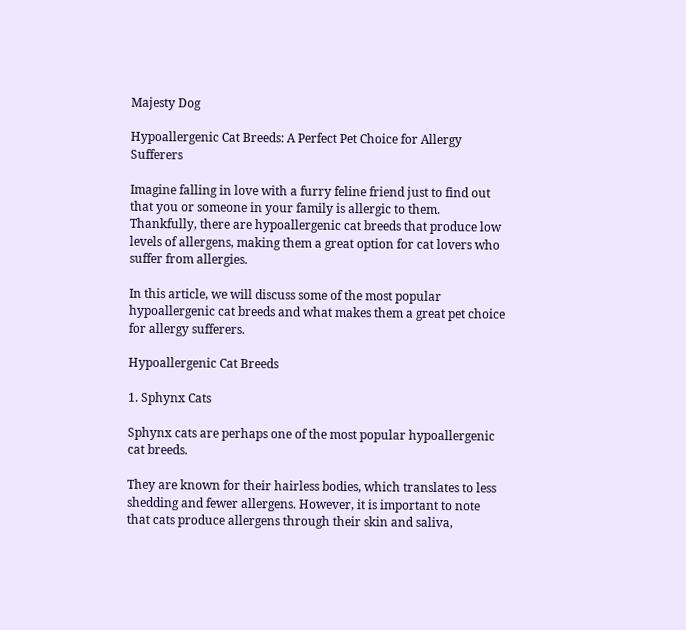Majesty Dog

Hypoallergenic Cat Breeds: A Perfect Pet Choice for Allergy Sufferers

Imagine falling in love with a furry feline friend just to find out that you or someone in your family is allergic to them. Thankfully, there are hypoallergenic cat breeds that produce low levels of allergens, making them a great option for cat lovers who suffer from allergies.

In this article, we will discuss some of the most popular hypoallergenic cat breeds and what makes them a great pet choice for allergy sufferers.

Hypoallergenic Cat Breeds

1. Sphynx Cats

Sphynx cats are perhaps one of the most popular hypoallergenic cat breeds.

They are known for their hairless bodies, which translates to less shedding and fewer allergens. However, it is important to note that cats produce allergens through their skin and saliva,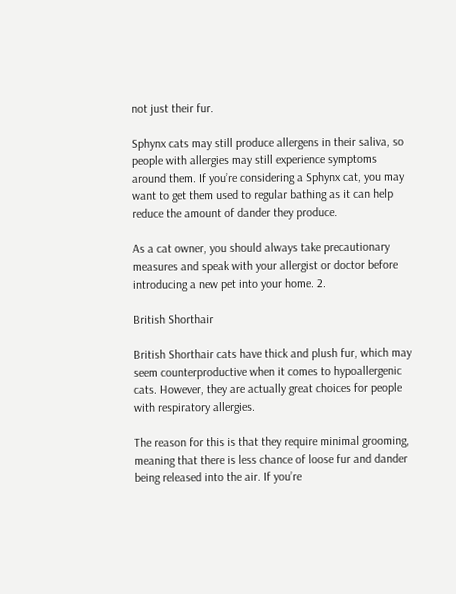not just their fur.

Sphynx cats may still produce allergens in their saliva, so people with allergies may still experience symptoms around them. If you’re considering a Sphynx cat, you may want to get them used to regular bathing as it can help reduce the amount of dander they produce.

As a cat owner, you should always take precautionary measures and speak with your allergist or doctor before introducing a new pet into your home. 2.

British Shorthair

British Shorthair cats have thick and plush fur, which may seem counterproductive when it comes to hypoallergenic cats. However, they are actually great choices for people with respiratory allergies.

The reason for this is that they require minimal grooming, meaning that there is less chance of loose fur and dander being released into the air. If you’re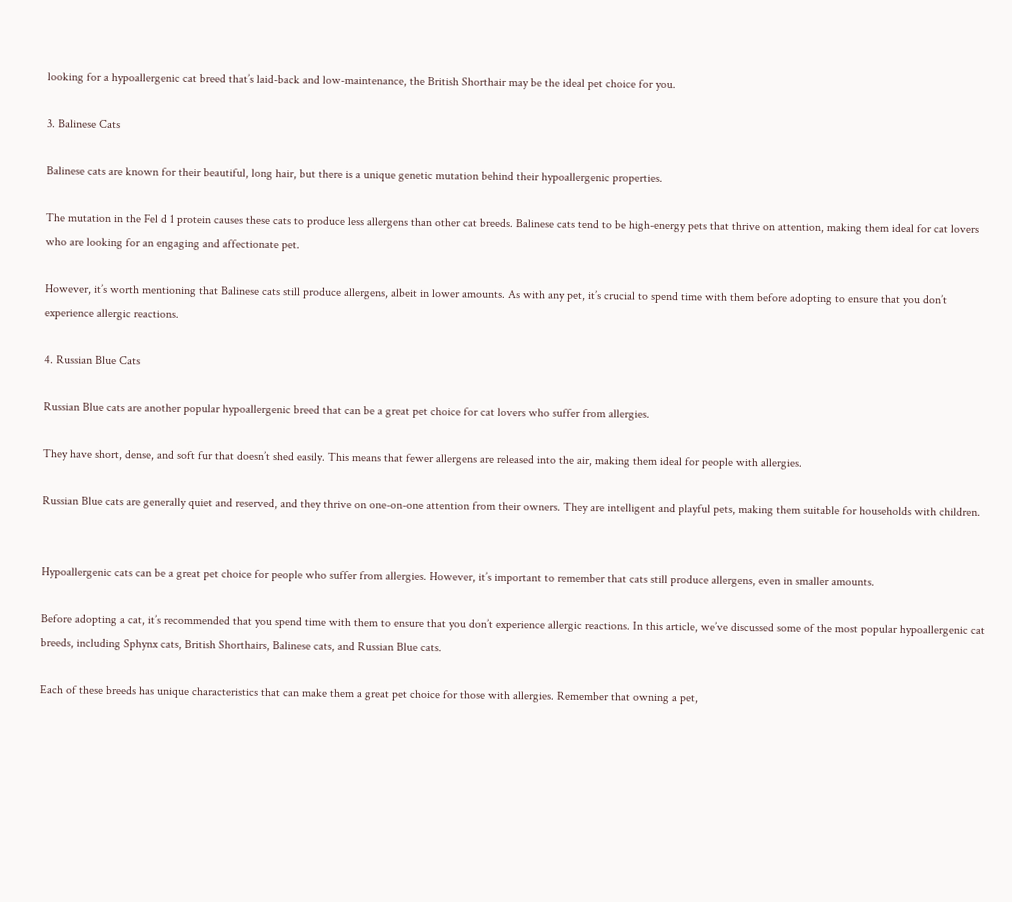looking for a hypoallergenic cat breed that’s laid-back and low-maintenance, the British Shorthair may be the ideal pet choice for you.

3. Balinese Cats

Balinese cats are known for their beautiful, long hair, but there is a unique genetic mutation behind their hypoallergenic properties.

The mutation in the Fel d 1 protein causes these cats to produce less allergens than other cat breeds. Balinese cats tend to be high-energy pets that thrive on attention, making them ideal for cat lovers who are looking for an engaging and affectionate pet.

However, it’s worth mentioning that Balinese cats still produce allergens, albeit in lower amounts. As with any pet, it’s crucial to spend time with them before adopting to ensure that you don’t experience allergic reactions.

4. Russian Blue Cats

Russian Blue cats are another popular hypoallergenic breed that can be a great pet choice for cat lovers who suffer from allergies.

They have short, dense, and soft fur that doesn’t shed easily. This means that fewer allergens are released into the air, making them ideal for people with allergies.

Russian Blue cats are generally quiet and reserved, and they thrive on one-on-one attention from their owners. They are intelligent and playful pets, making them suitable for households with children.


Hypoallergenic cats can be a great pet choice for people who suffer from allergies. However, it’s important to remember that cats still produce allergens, even in smaller amounts.

Before adopting a cat, it’s recommended that you spend time with them to ensure that you don’t experience allergic reactions. In this article, we’ve discussed some of the most popular hypoallergenic cat breeds, including Sphynx cats, British Shorthairs, Balinese cats, and Russian Blue cats.

Each of these breeds has unique characteristics that can make them a great pet choice for those with allergies. Remember that owning a pet,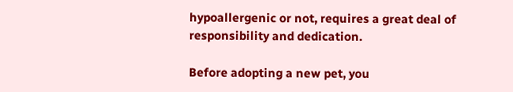hypoallergenic or not, requires a great deal of responsibility and dedication.

Before adopting a new pet, you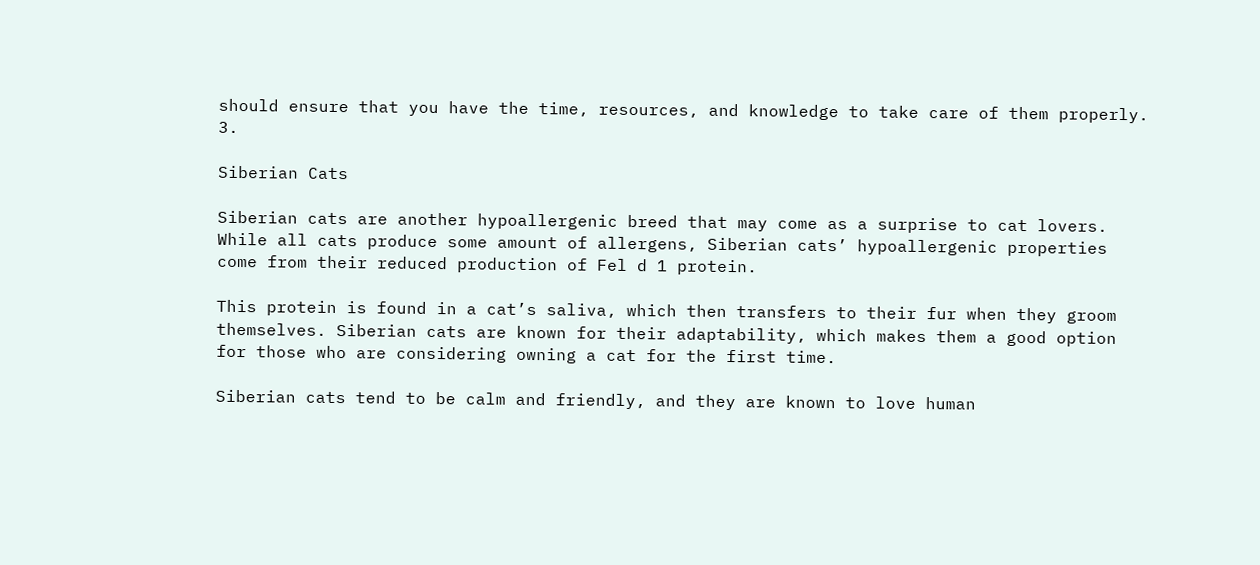should ensure that you have the time, resources, and knowledge to take care of them properly. 3.

Siberian Cats

Siberian cats are another hypoallergenic breed that may come as a surprise to cat lovers. While all cats produce some amount of allergens, Siberian cats’ hypoallergenic properties come from their reduced production of Fel d 1 protein.

This protein is found in a cat’s saliva, which then transfers to their fur when they groom themselves. Siberian cats are known for their adaptability, which makes them a good option for those who are considering owning a cat for the first time.

Siberian cats tend to be calm and friendly, and they are known to love human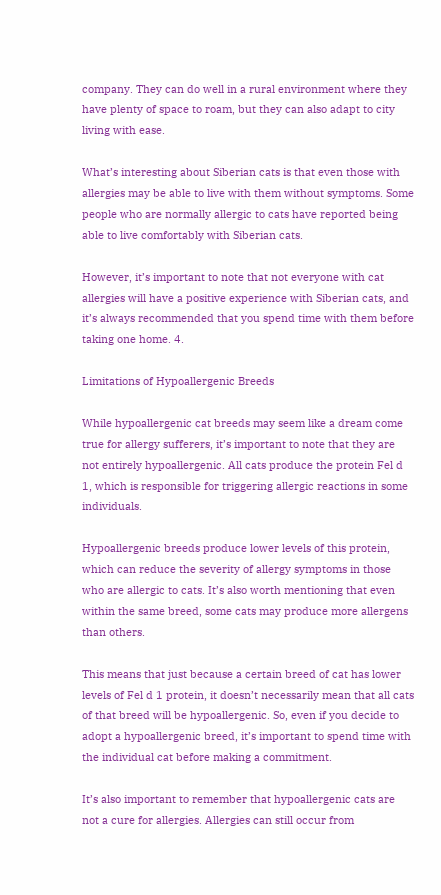company. They can do well in a rural environment where they have plenty of space to roam, but they can also adapt to city living with ease.

What’s interesting about Siberian cats is that even those with allergies may be able to live with them without symptoms. Some people who are normally allergic to cats have reported being able to live comfortably with Siberian cats.

However, it’s important to note that not everyone with cat allergies will have a positive experience with Siberian cats, and it’s always recommended that you spend time with them before taking one home. 4.

Limitations of Hypoallergenic Breeds

While hypoallergenic cat breeds may seem like a dream come true for allergy sufferers, it’s important to note that they are not entirely hypoallergenic. All cats produce the protein Fel d 1, which is responsible for triggering allergic reactions in some individuals.

Hypoallergenic breeds produce lower levels of this protein, which can reduce the severity of allergy symptoms in those who are allergic to cats. It’s also worth mentioning that even within the same breed, some cats may produce more allergens than others.

This means that just because a certain breed of cat has lower levels of Fel d 1 protein, it doesn’t necessarily mean that all cats of that breed will be hypoallergenic. So, even if you decide to adopt a hypoallergenic breed, it’s important to spend time with the individual cat before making a commitment.

It’s also important to remember that hypoallergenic cats are not a cure for allergies. Allergies can still occur from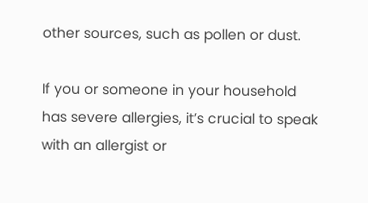other sources, such as pollen or dust.

If you or someone in your household has severe allergies, it’s crucial to speak with an allergist or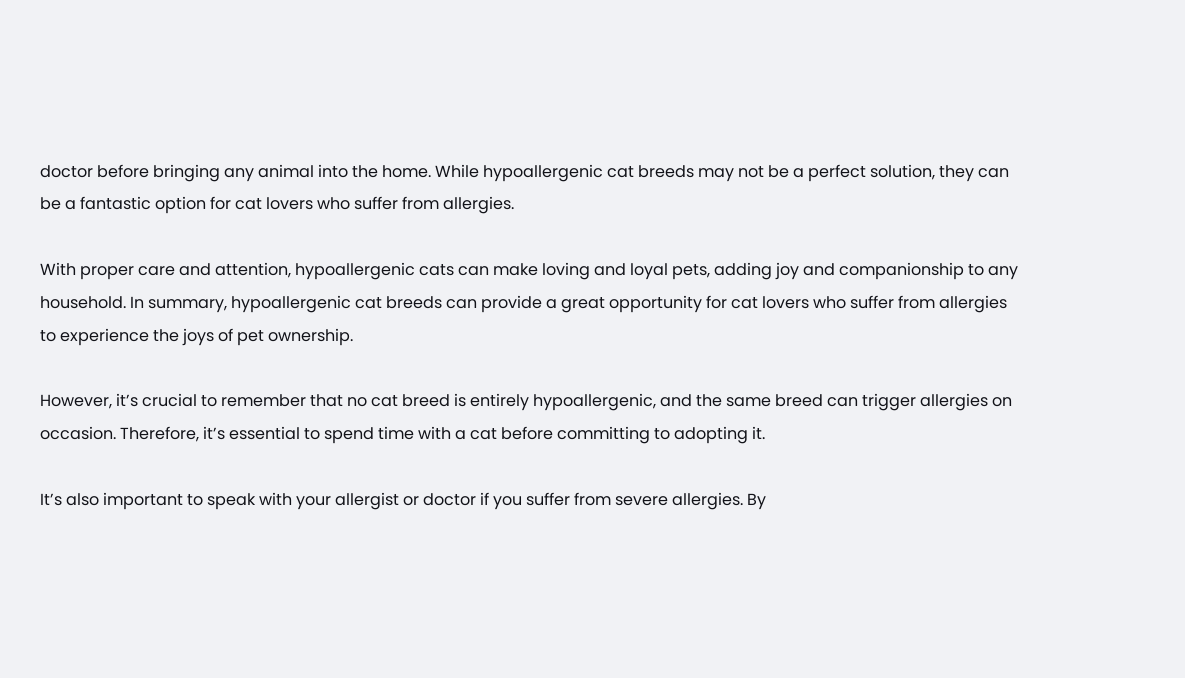doctor before bringing any animal into the home. While hypoallergenic cat breeds may not be a perfect solution, they can be a fantastic option for cat lovers who suffer from allergies.

With proper care and attention, hypoallergenic cats can make loving and loyal pets, adding joy and companionship to any household. In summary, hypoallergenic cat breeds can provide a great opportunity for cat lovers who suffer from allergies to experience the joys of pet ownership.

However, it’s crucial to remember that no cat breed is entirely hypoallergenic, and the same breed can trigger allergies on occasion. Therefore, it’s essential to spend time with a cat before committing to adopting it.

It’s also important to speak with your allergist or doctor if you suffer from severe allergies. By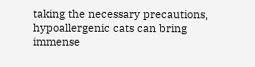taking the necessary precautions, hypoallergenic cats can bring immense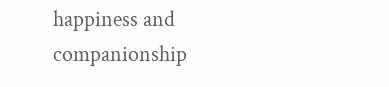happiness and companionship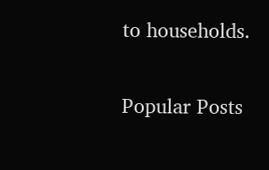to households.

Popular Posts